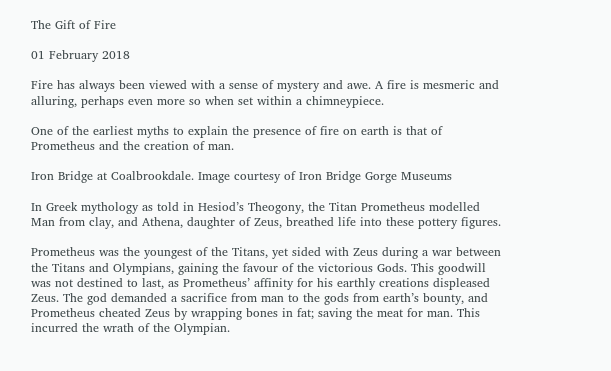The Gift of Fire

01 February 2018

Fire has always been viewed with a sense of mystery and awe. A fire is mesmeric and alluring, perhaps even more so when set within a chimneypiece.

One of the earliest myths to explain the presence of fire on earth is that of Prometheus and the creation of man.

Iron Bridge at Coalbrookdale. Image courtesy of Iron Bridge Gorge Museums

In Greek mythology as told in Hesiod’s Theogony, the Titan Prometheus modelled Man from clay, and Athena, daughter of Zeus, breathed life into these pottery figures.

Prometheus was the youngest of the Titans, yet sided with Zeus during a war between the Titans and Olympians, gaining the favour of the victorious Gods. This goodwill was not destined to last, as Prometheus’ affinity for his earthly creations displeased Zeus. The god demanded a sacrifice from man to the gods from earth’s bounty, and Prometheus cheated Zeus by wrapping bones in fat; saving the meat for man. This incurred the wrath of the Olympian.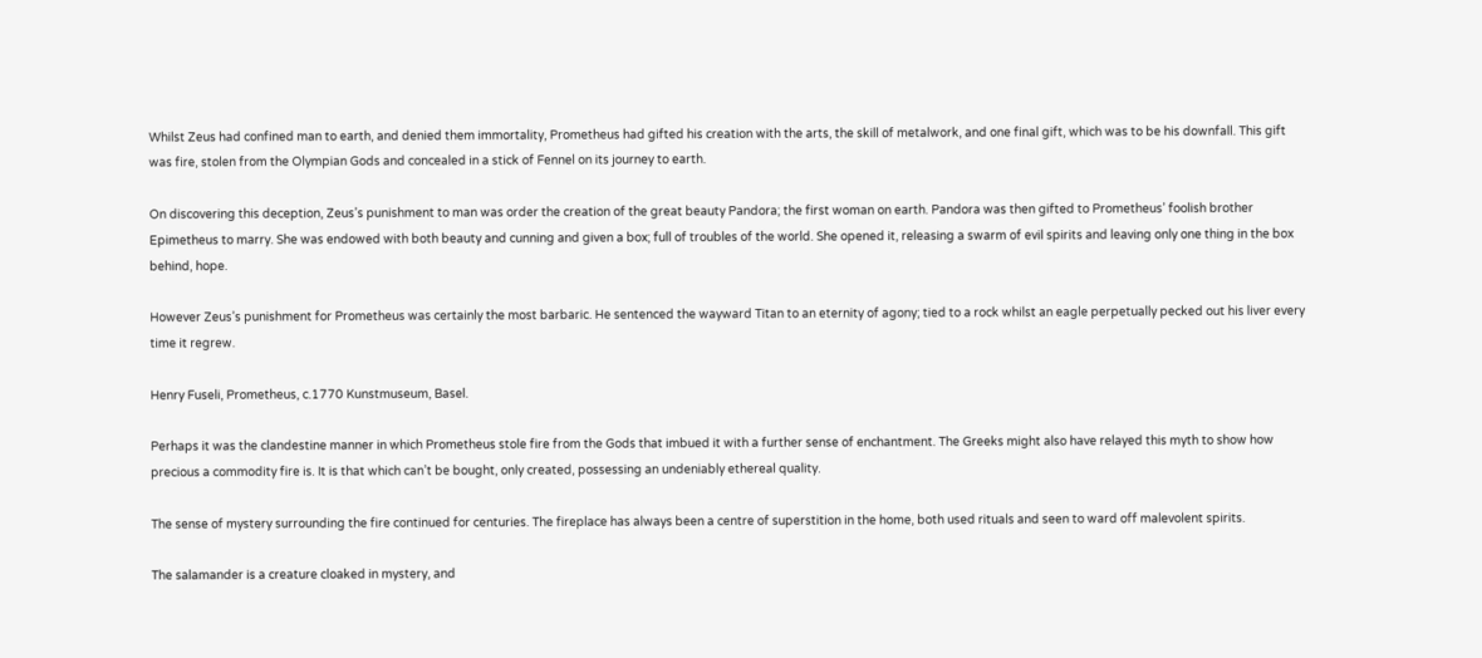Whilst Zeus had confined man to earth, and denied them immortality, Prometheus had gifted his creation with the arts, the skill of metalwork, and one final gift, which was to be his downfall. This gift was fire, stolen from the Olympian Gods and concealed in a stick of Fennel on its journey to earth.

On discovering this deception, Zeus’s punishment to man was order the creation of the great beauty Pandora; the first woman on earth. Pandora was then gifted to Prometheus’ foolish brother Epimetheus to marry. She was endowed with both beauty and cunning and given a box; full of troubles of the world. She opened it, releasing a swarm of evil spirits and leaving only one thing in the box behind, hope.

However Zeus’s punishment for Prometheus was certainly the most barbaric. He sentenced the wayward Titan to an eternity of agony; tied to a rock whilst an eagle perpetually pecked out his liver every time it regrew.

Henry Fuseli, Prometheus, c.1770 Kunstmuseum, Basel.

Perhaps it was the clandestine manner in which Prometheus stole fire from the Gods that imbued it with a further sense of enchantment. The Greeks might also have relayed this myth to show how precious a commodity fire is. It is that which can’t be bought, only created, possessing an undeniably ethereal quality.

The sense of mystery surrounding the fire continued for centuries. The fireplace has always been a centre of superstition in the home, both used rituals and seen to ward off malevolent spirits.

The salamander is a creature cloaked in mystery, and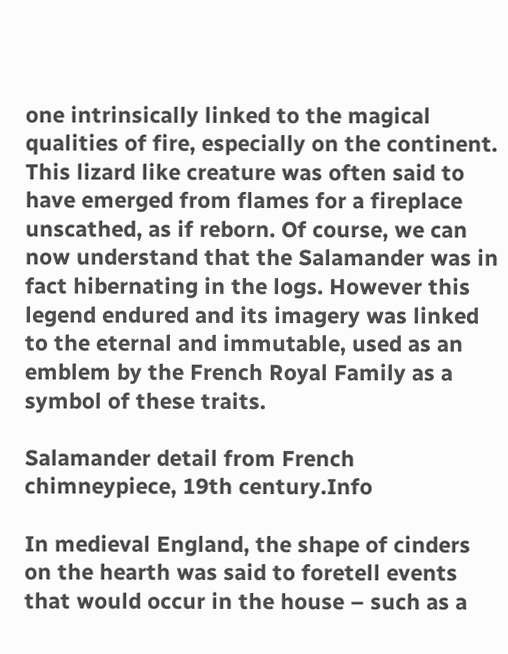one intrinsically linked to the magical qualities of fire, especially on the continent. This lizard like creature was often said to have emerged from flames for a fireplace unscathed, as if reborn. Of course, we can now understand that the Salamander was in fact hibernating in the logs. However this legend endured and its imagery was linked to the eternal and immutable, used as an emblem by the French Royal Family as a symbol of these traits.

Salamander detail from French chimneypiece, 19th century.Info

In medieval England, the shape of cinders on the hearth was said to foretell events that would occur in the house – such as a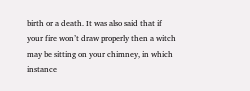birth or a death. It was also said that if your fire won’t draw properly then a witch may be sitting on your chimney, in which instance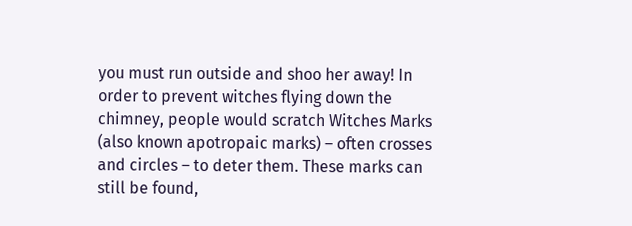you must run outside and shoo her away! In order to prevent witches flying down the chimney, people would scratch Witches Marks (also known apotropaic marks) – often crosses and circles – to deter them. These marks can still be found,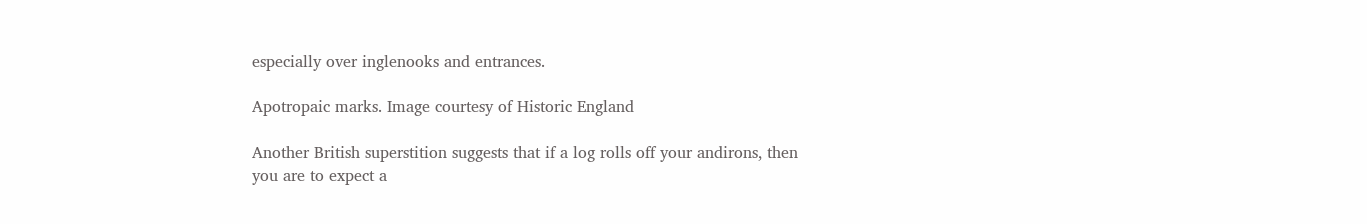especially over inglenooks and entrances.

Apotropaic marks. Image courtesy of Historic England

Another British superstition suggests that if a log rolls off your andirons, then you are to expect a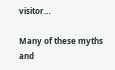visitor…

Many of these myths and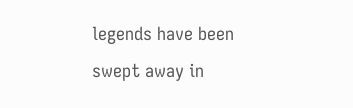legends have been swept away in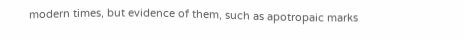modern times, but evidence of them, such as apotropaic marks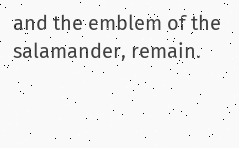and the emblem of the salamander, remain.